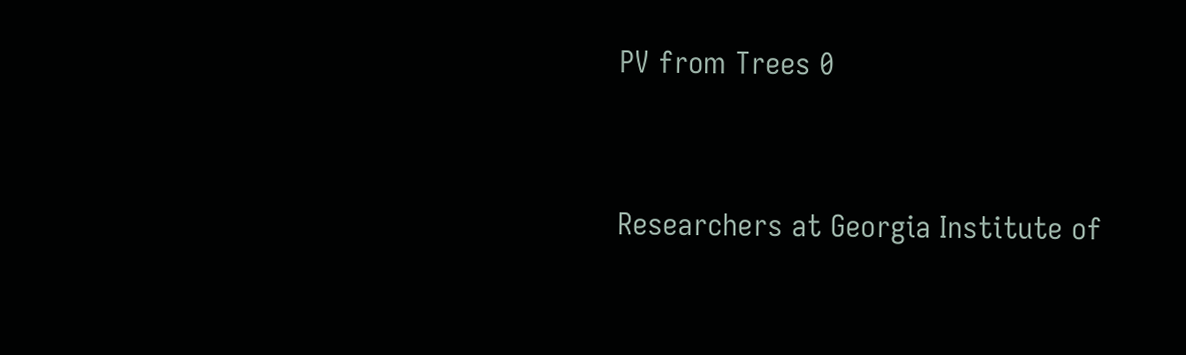PV from Trees 0


Researchers at Georgia Institute of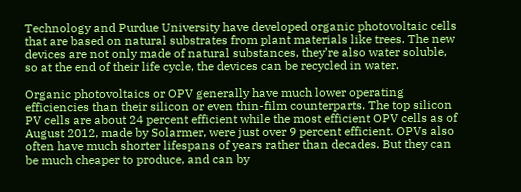Technology and Purdue University have developed organic photovoltaic cells that are based on natural substrates from plant materials like trees. The new devices are not only made of natural substances, they’re also water soluble, so at the end of their life cycle, the devices can be recycled in water.

Organic photovoltaics or OPV generally have much lower operating efficiencies than their silicon or even thin-film counterparts. The top silicon PV cells are about 24 percent efficient while the most efficient OPV cells as of August 2012, made by Solarmer, were just over 9 percent efficient. OPVs also often have much shorter lifespans of years rather than decades. But they can be much cheaper to produce, and can by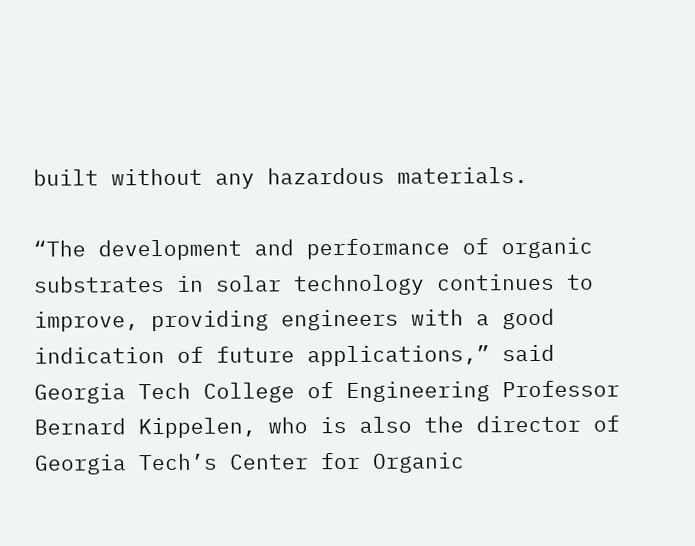built without any hazardous materials.

“The development and performance of organic substrates in solar technology continues to improve, providing engineers with a good indication of future applications,” said Georgia Tech College of Engineering Professor Bernard Kippelen, who is also the director of Georgia Tech’s Center for Organic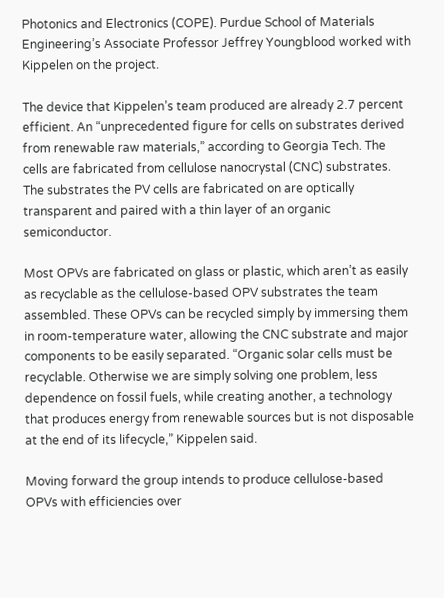Photonics and Electronics (COPE). Purdue School of Materials Engineering’s Associate Professor Jeffrey Youngblood worked with Kippelen on the project.

The device that Kippelen’s team produced are already 2.7 percent efficient. An “unprecedented figure for cells on substrates derived from renewable raw materials,” according to Georgia Tech. The cells are fabricated from cellulose nanocrystal (CNC) substrates. The substrates the PV cells are fabricated on are optically transparent and paired with a thin layer of an organic semiconductor.

Most OPVs are fabricated on glass or plastic, which aren’t as easily as recyclable as the cellulose-based OPV substrates the team assembled. These OPVs can be recycled simply by immersing them in room-temperature water, allowing the CNC substrate and major components to be easily separated. “Organic solar cells must be recyclable. Otherwise we are simply solving one problem, less dependence on fossil fuels, while creating another, a technology that produces energy from renewable sources but is not disposable at the end of its lifecycle,” Kippelen said.

Moving forward the group intends to produce cellulose-based OPVs with efficiencies over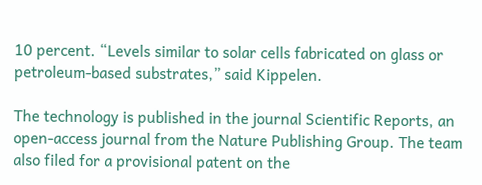10 percent. “Levels similar to solar cells fabricated on glass or petroleum-based substrates,” said Kippelen.

The technology is published in the journal Scientific Reports, an open-access journal from the Nature Publishing Group. The team also filed for a provisional patent on the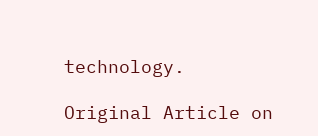technology.

Original Article on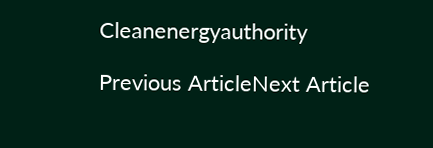Cleanenergyauthority

Previous ArticleNext Article